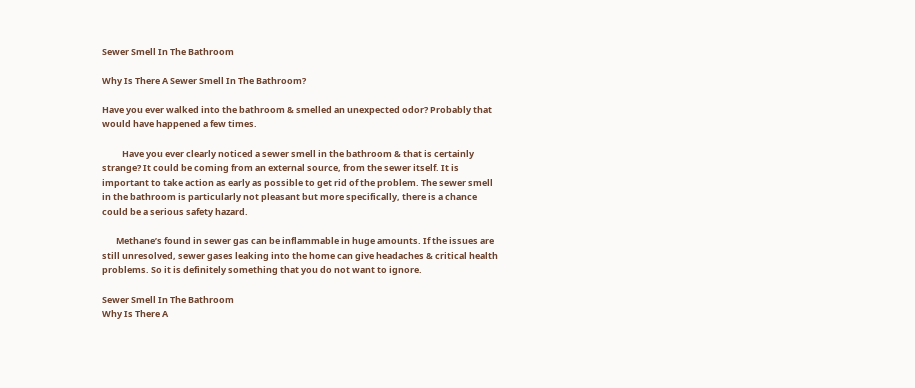Sewer Smell In The Bathroom

Why Is There A Sewer Smell In The Bathroom?

Have you ever walked into the bathroom & smelled an unexpected odor? Probably that would have happened a few times.

          Have you ever clearly noticed a sewer smell in the bathroom & that is certainly strange? It could be coming from an external source, from the sewer itself. It is important to take action as early as possible to get rid of the problem. The sewer smell in the bathroom is particularly not pleasant but more specifically, there is a chance could be a serious safety hazard.

       Methane’s found in sewer gas can be inflammable in huge amounts. If the issues are still unresolved, sewer gases leaking into the home can give headaches & critical health problems. So it is definitely something that you do not want to ignore.

Sewer Smell In The Bathroom
Why Is There A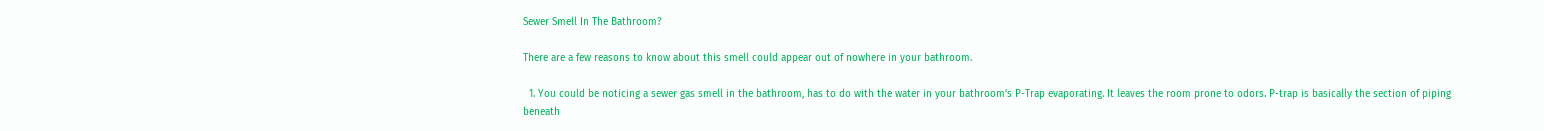Sewer Smell In The Bathroom?

There are a few reasons to know about this smell could appear out of nowhere in your bathroom.

  1. You could be noticing a sewer gas smell in the bathroom, has to do with the water in your bathroom’s P-Trap evaporating. It leaves the room prone to odors. P-trap is basically the section of piping beneath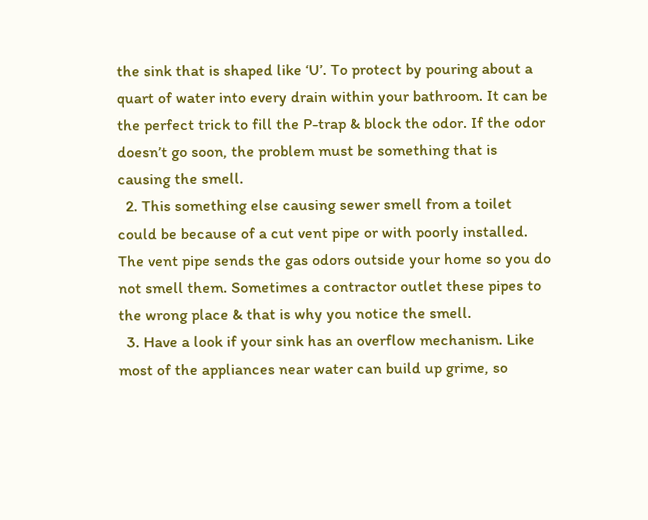the sink that is shaped like ‘U’. To protect by pouring about a quart of water into every drain within your bathroom. It can be the perfect trick to fill the P-trap & block the odor. If the odor doesn’t go soon, the problem must be something that is causing the smell.
  2. This something else causing sewer smell from a toilet could be because of a cut vent pipe or with poorly installed. The vent pipe sends the gas odors outside your home so you do not smell them. Sometimes a contractor outlet these pipes to the wrong place & that is why you notice the smell.
  3. Have a look if your sink has an overflow mechanism. Like most of the appliances near water can build up grime, so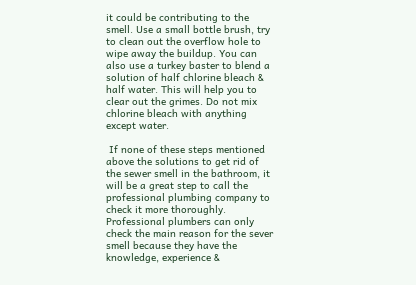it could be contributing to the smell. Use a small bottle brush, try to clean out the overflow hole to wipe away the buildup. You can also use a turkey baster to blend a solution of half chlorine bleach & half water. This will help you to clear out the grimes. Do not mix chlorine bleach with anything except water.

 If none of these steps mentioned above the solutions to get rid of the sewer smell in the bathroom, it will be a great step to call the professional plumbing company to check it more thoroughly. Professional plumbers can only check the main reason for the sever smell because they have the knowledge, experience &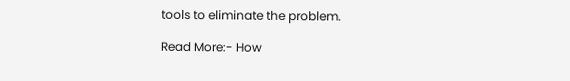tools to eliminate the problem.

Read More:- How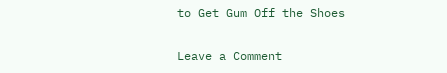to Get Gum Off the Shoes

Leave a Comment